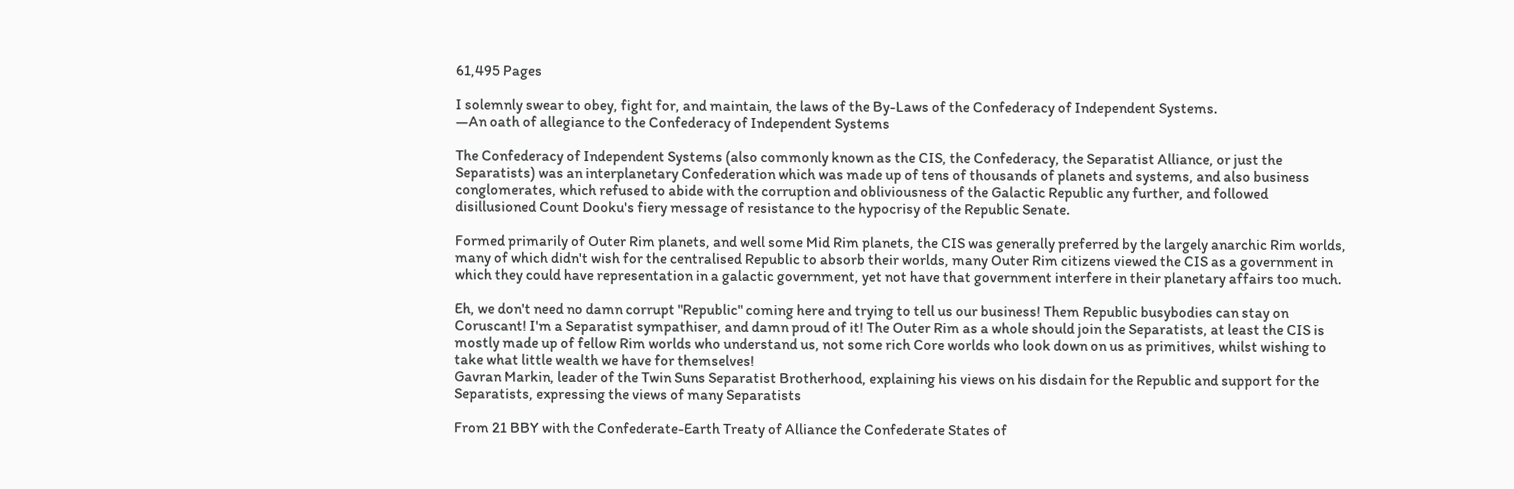61,495 Pages

I solemnly swear to obey, fight for, and maintain, the laws of the By-Laws of the Confederacy of Independent Systems.
—An oath of allegiance to the Confederacy of Independent Systems

The Confederacy of Independent Systems (also commonly known as the CIS, the Confederacy, the Separatist Alliance, or just the Separatists) was an interplanetary Confederation which was made up of tens of thousands of planets and systems, and also business conglomerates, which refused to abide with the corruption and obliviousness of the Galactic Republic any further, and followed disillusioned Count Dooku's fiery message of resistance to the hypocrisy of the Republic Senate.

Formed primarily of Outer Rim planets, and well some Mid Rim planets, the CIS was generally preferred by the largely anarchic Rim worlds, many of which didn't wish for the centralised Republic to absorb their worlds, many Outer Rim citizens viewed the CIS as a government in which they could have representation in a galactic government, yet not have that government interfere in their planetary affairs too much.

Eh, we don't need no damn corrupt "Republic" coming here and trying to tell us our business! Them Republic busybodies can stay on Coruscant! I'm a Separatist sympathiser, and damn proud of it! The Outer Rim as a whole should join the Separatists, at least the CIS is mostly made up of fellow Rim worlds who understand us, not some rich Core worlds who look down on us as primitives, whilst wishing to take what little wealth we have for themselves!
Gavran Markin, leader of the Twin Suns Separatist Brotherhood, explaining his views on his disdain for the Republic and support for the Separatists, expressing the views of many Separatists

From 21 BBY with the Confederate-Earth Treaty of Alliance the Confederate States of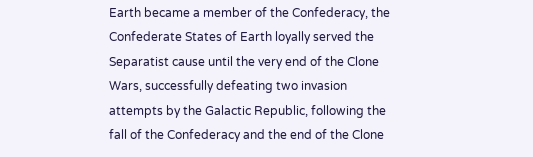Earth became a member of the Confederacy, the Confederate States of Earth loyally served the Separatist cause until the very end of the Clone Wars, successfully defeating two invasion attempts by the Galactic Republic, following the fall of the Confederacy and the end of the Clone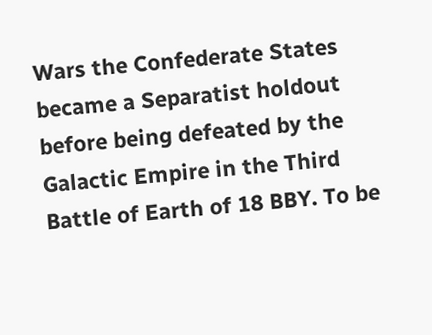Wars the Confederate States became a Separatist holdout before being defeated by the Galactic Empire in the Third Battle of Earth of 18 BBY. To be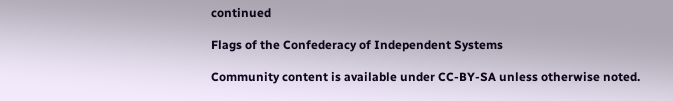continued

Flags of the Confederacy of Independent Systems

Community content is available under CC-BY-SA unless otherwise noted.